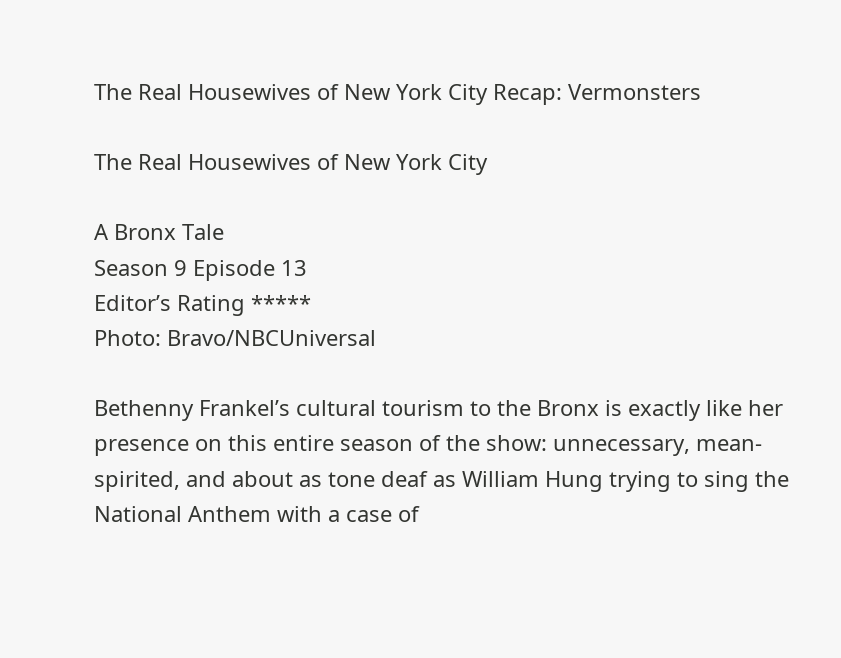The Real Housewives of New York City Recap: Vermonsters

The Real Housewives of New York City

A Bronx Tale
Season 9 Episode 13
Editor’s Rating *****
Photo: Bravo/NBCUniversal

Bethenny Frankel’s cultural tourism to the Bronx is exactly like her presence on this entire season of the show: unnecessary, mean-spirited, and about as tone deaf as William Hung trying to sing the National Anthem with a case of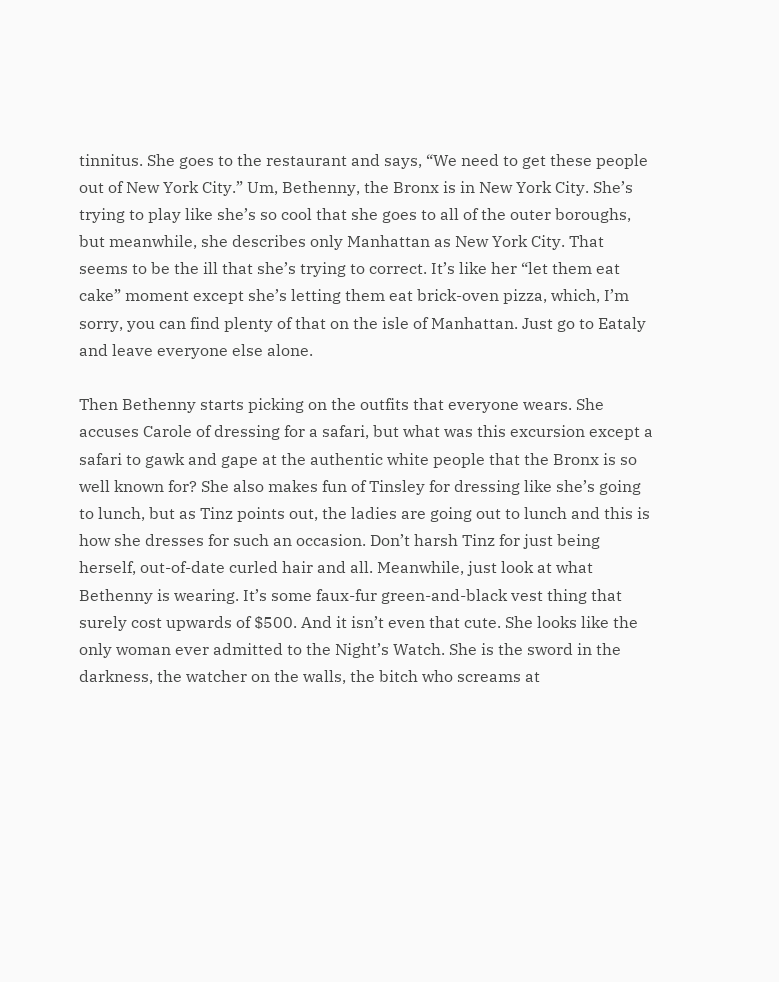tinnitus. She goes to the restaurant and says, “We need to get these people out of New York City.” Um, Bethenny, the Bronx is in New York City. She’s trying to play like she’s so cool that she goes to all of the outer boroughs, but meanwhile, she describes only Manhattan as New York City. That seems to be the ill that she’s trying to correct. It’s like her “let them eat cake” moment except she’s letting them eat brick-oven pizza, which, I’m sorry, you can find plenty of that on the isle of Manhattan. Just go to Eataly and leave everyone else alone.

Then Bethenny starts picking on the outfits that everyone wears. She accuses Carole of dressing for a safari, but what was this excursion except a safari to gawk and gape at the authentic white people that the Bronx is so well known for? She also makes fun of Tinsley for dressing like she’s going to lunch, but as Tinz points out, the ladies are going out to lunch and this is how she dresses for such an occasion. Don’t harsh Tinz for just being herself, out-of-date curled hair and all. Meanwhile, just look at what Bethenny is wearing. It’s some faux-fur green-and-black vest thing that surely cost upwards of $500. And it isn’t even that cute. She looks like the only woman ever admitted to the Night’s Watch. She is the sword in the darkness, the watcher on the walls, the bitch who screams at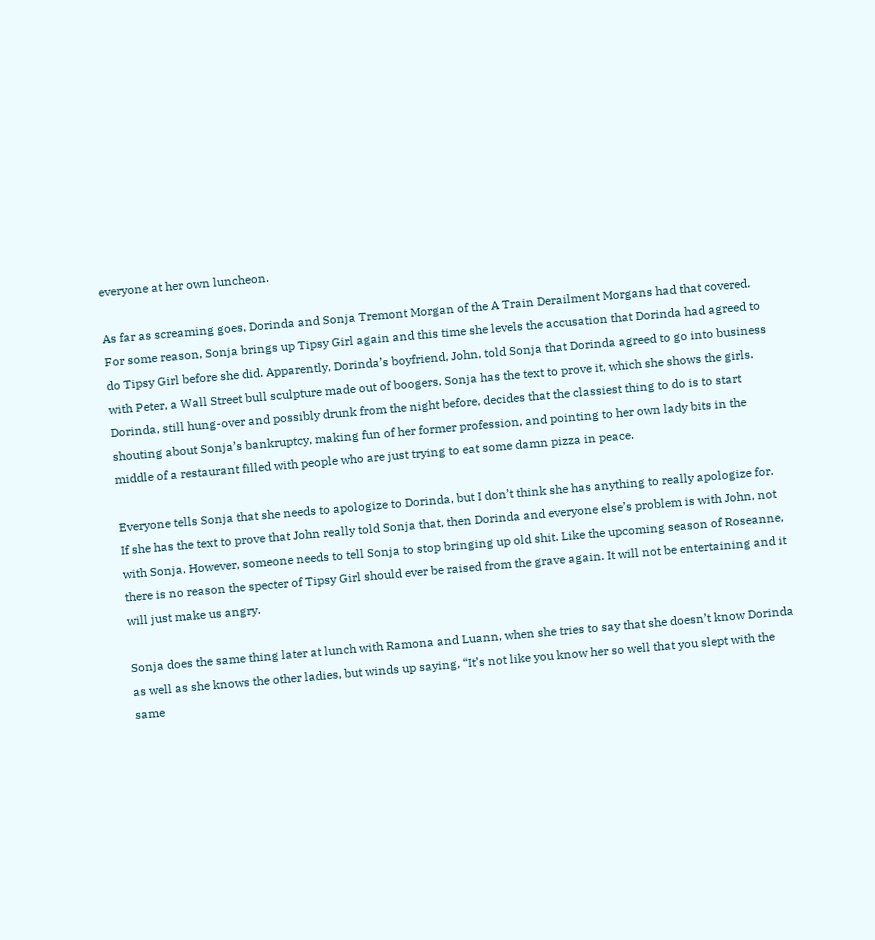everyone at her own luncheon.

As far as screaming goes, Dorinda and Sonja Tremont Morgan of the A Train Derailment Morgans had that covered. For some reason, Sonja brings up Tipsy Girl again and this time she levels the accusation that Dorinda had agreed to do Tipsy Girl before she did. Apparently, Dorinda’s boyfriend, John, told Sonja that Dorinda agreed to go into business with Peter, a Wall Street bull sculpture made out of boogers. Sonja has the text to prove it, which she shows the girls. Dorinda, still hung-over and possibly drunk from the night before, decides that the classiest thing to do is to start shouting about Sonja’s bankruptcy, making fun of her former profession, and pointing to her own lady bits in the middle of a restaurant filled with people who are just trying to eat some damn pizza in peace.

Everyone tells Sonja that she needs to apologize to Dorinda, but I don’t think she has anything to really apologize for. If she has the text to prove that John really told Sonja that, then Dorinda and everyone else’s problem is with John, not with Sonja. However, someone needs to tell Sonja to stop bringing up old shit. Like the upcoming season of Roseanne, there is no reason the specter of Tipsy Girl should ever be raised from the grave again. It will not be entertaining and it will just make us angry.

Sonja does the same thing later at lunch with Ramona and Luann, when she tries to say that she doesn’t know Dorinda as well as she knows the other ladies, but winds up saying, “It’s not like you know her so well that you slept with the same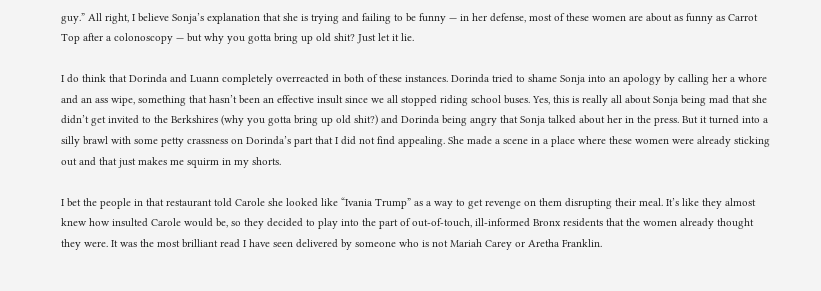guy.” All right, I believe Sonja’s explanation that she is trying and failing to be funny — in her defense, most of these women are about as funny as Carrot Top after a colonoscopy — but why you gotta bring up old shit? Just let it lie.

I do think that Dorinda and Luann completely overreacted in both of these instances. Dorinda tried to shame Sonja into an apology by calling her a whore and an ass wipe, something that hasn’t been an effective insult since we all stopped riding school buses. Yes, this is really all about Sonja being mad that she didn’t get invited to the Berkshires (why you gotta bring up old shit?) and Dorinda being angry that Sonja talked about her in the press. But it turned into a silly brawl with some petty crassness on Dorinda’s part that I did not find appealing. She made a scene in a place where these women were already sticking out and that just makes me squirm in my shorts.

I bet the people in that restaurant told Carole she looked like “Ivania Trump” as a way to get revenge on them disrupting their meal. It’s like they almost knew how insulted Carole would be, so they decided to play into the part of out-of-touch, ill-informed Bronx residents that the women already thought they were. It was the most brilliant read I have seen delivered by someone who is not Mariah Carey or Aretha Franklin.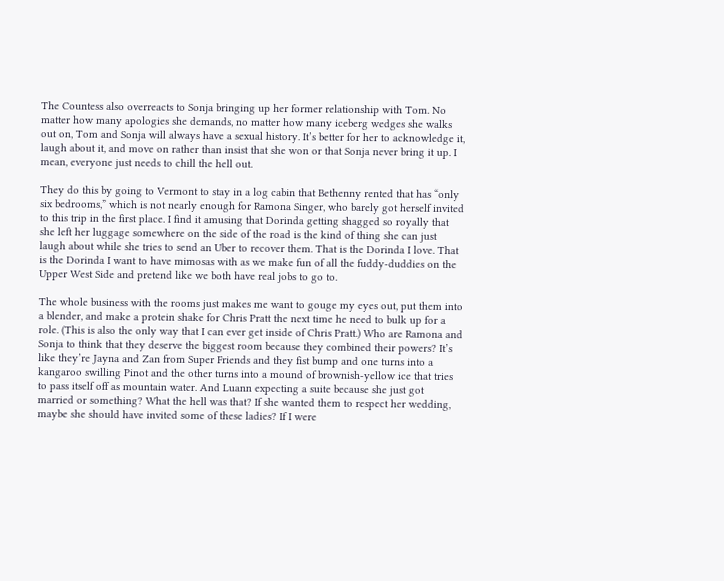The Countess also overreacts to Sonja bringing up her former relationship with Tom. No matter how many apologies she demands, no matter how many iceberg wedges she walks out on, Tom and Sonja will always have a sexual history. It’s better for her to acknowledge it, laugh about it, and move on rather than insist that she won or that Sonja never bring it up. I mean, everyone just needs to chill the hell out.

They do this by going to Vermont to stay in a log cabin that Bethenny rented that has “only six bedrooms,” which is not nearly enough for Ramona Singer, who barely got herself invited to this trip in the first place. I find it amusing that Dorinda getting shagged so royally that she left her luggage somewhere on the side of the road is the kind of thing she can just laugh about while she tries to send an Uber to recover them. That is the Dorinda I love. That is the Dorinda I want to have mimosas with as we make fun of all the fuddy-duddies on the Upper West Side and pretend like we both have real jobs to go to.

The whole business with the rooms just makes me want to gouge my eyes out, put them into a blender, and make a protein shake for Chris Pratt the next time he need to bulk up for a role. (This is also the only way that I can ever get inside of Chris Pratt.) Who are Ramona and Sonja to think that they deserve the biggest room because they combined their powers? It’s like they’re Jayna and Zan from Super Friends and they fist bump and one turns into a kangaroo swilling Pinot and the other turns into a mound of brownish-yellow ice that tries to pass itself off as mountain water. And Luann expecting a suite because she just got married or something? What the hell was that? If she wanted them to respect her wedding, maybe she should have invited some of these ladies? If I were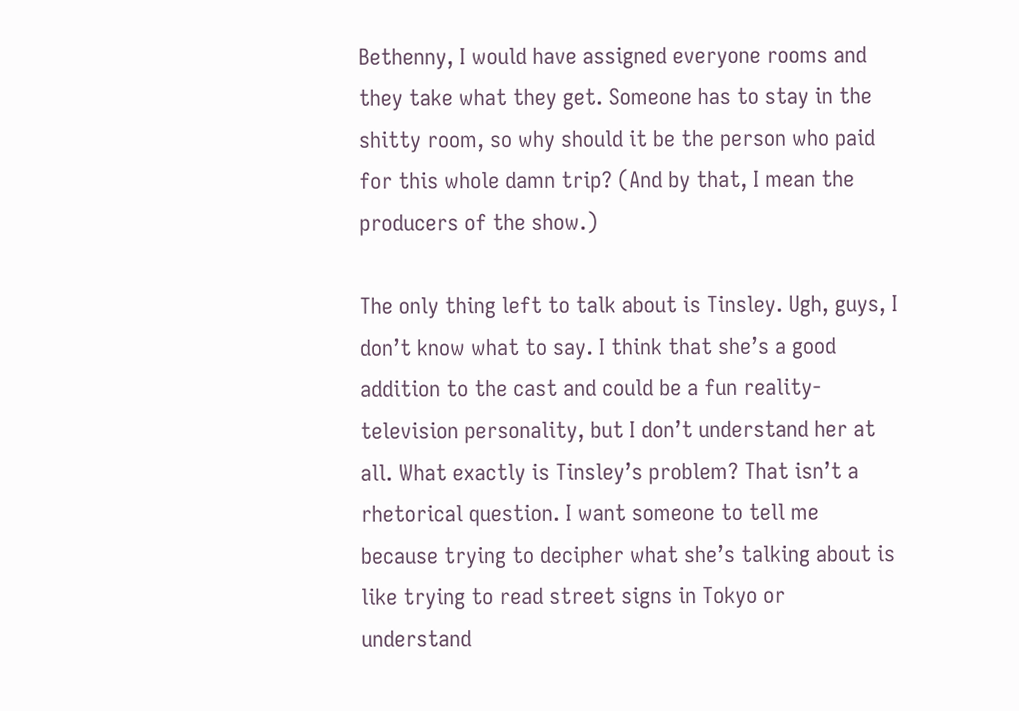Bethenny, I would have assigned everyone rooms and they take what they get. Someone has to stay in the shitty room, so why should it be the person who paid for this whole damn trip? (And by that, I mean the producers of the show.)

The only thing left to talk about is Tinsley. Ugh, guys, I don’t know what to say. I think that she’s a good addition to the cast and could be a fun reality-television personality, but I don’t understand her at all. What exactly is Tinsley’s problem? That isn’t a rhetorical question. I want someone to tell me because trying to decipher what she’s talking about is like trying to read street signs in Tokyo or understand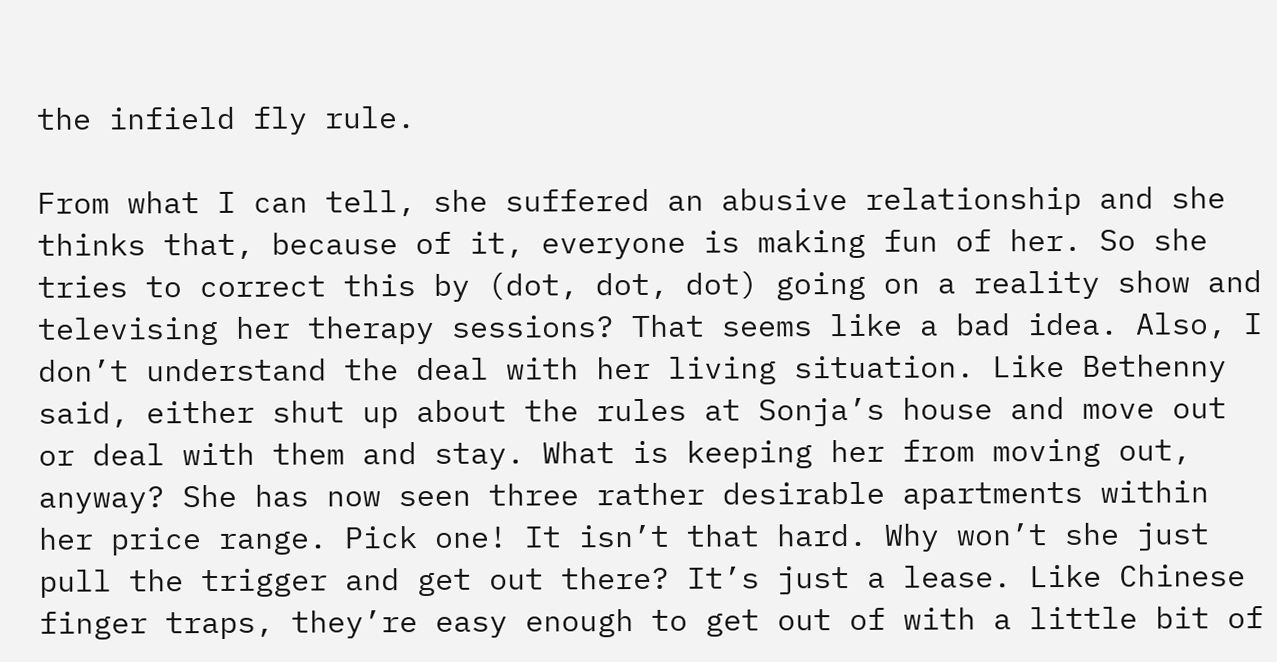the infield fly rule.

From what I can tell, she suffered an abusive relationship and she thinks that, because of it, everyone is making fun of her. So she tries to correct this by (dot, dot, dot) going on a reality show and televising her therapy sessions? That seems like a bad idea. Also, I don’t understand the deal with her living situation. Like Bethenny said, either shut up about the rules at Sonja’s house and move out or deal with them and stay. What is keeping her from moving out, anyway? She has now seen three rather desirable apartments within her price range. Pick one! It isn’t that hard. Why won’t she just pull the trigger and get out there? It’s just a lease. Like Chinese finger traps, they’re easy enough to get out of with a little bit of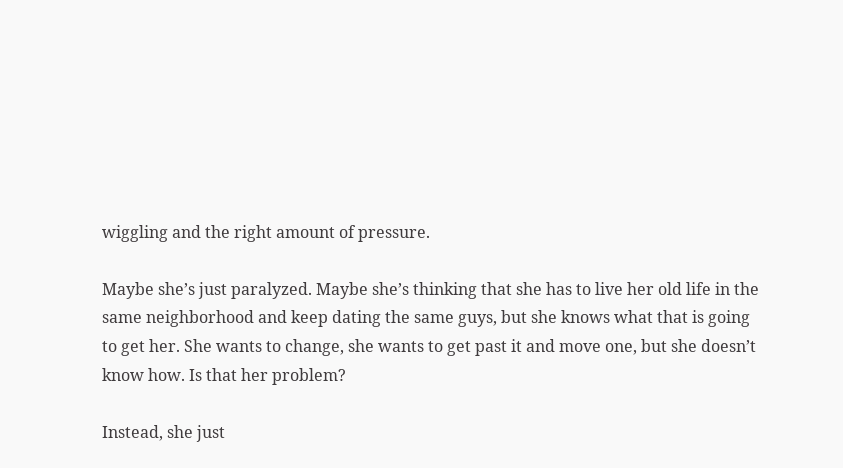wiggling and the right amount of pressure.

Maybe she’s just paralyzed. Maybe she’s thinking that she has to live her old life in the same neighborhood and keep dating the same guys, but she knows what that is going to get her. She wants to change, she wants to get past it and move one, but she doesn’t know how. Is that her problem?

Instead, she just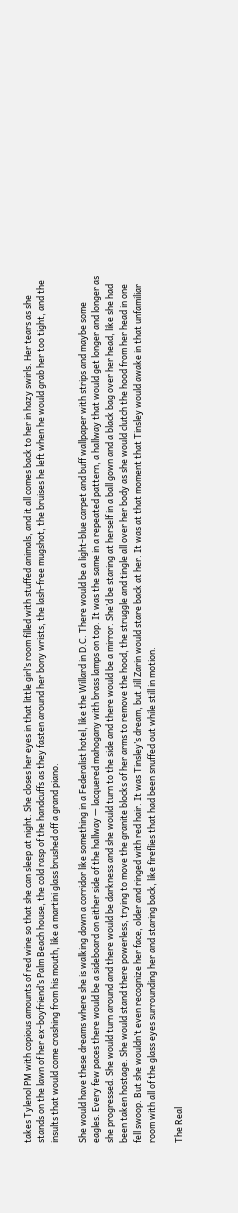takes Tylenol PM with copious amounts of red wine so that she can sleep at night. She closes her eyes in that little girl’s room filled with stuffed animals, and it all comes back to her in hazy swirls. Her tears as she stands on the lawn of her ex-boyfriend’s Palm Beach house, the cold rasp of the handcuffs as they fasten around her bony wrists, the lash-free mugshot, the bruises he left when he would grab her too tight, and the insults that would come crashing from his mouth, like a martini glass brushed off a grand piano.

She would have these dreams where she is walking down a corridor like something in a Federalist hotel, like the Willard in D.C. There would be a light-blue carpet and buff wallpaper with strips and maybe some eagles. Every few paces there would be a sideboard on either side of the hallway — lacquered mahogany with brass lamps on top. It was the same in a repeated pattern, a hallway that would get longer and longer as she progressed. She would turn around and there would be darkness and she would turn to the side and there would be a mirror. She’d be staring at herself in a ball gown and a black bag over her head, like she had been taken hostage. She would stand there powerless, trying to move the granite blocks of her arms to remove the hood, the struggle and tingle all over her body as she would clutch the hood from her head in one fell swoop. But she wouldn’t even recognize her face, older and ringed with red hair. It was Tinsley’s dream, but Jill Zarin would stare back at her. It was at that moment that Tinsley would awake in that unfamiliar room with all of the glass eyes surrounding her and staring back, like fireflies that had been snuffed out while still in motion.

The Real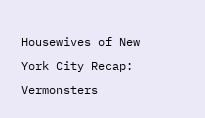Housewives of New York City Recap: Vermonsters